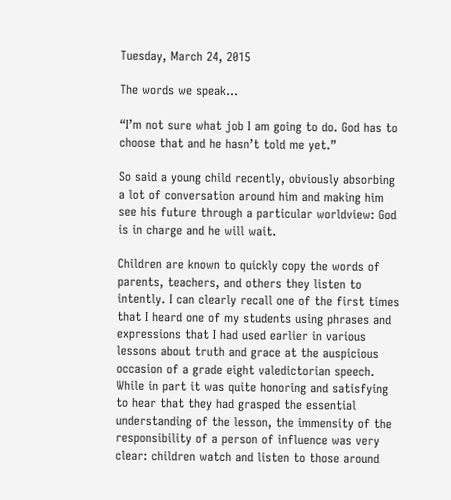Tuesday, March 24, 2015

The words we speak...

“I’m not sure what job I am going to do. God has to choose that and he hasn’t told me yet.”

So said a young child recently, obviously absorbing a lot of conversation around him and making him see his future through a particular worldview: God is in charge and he will wait.

Children are known to quickly copy the words of parents, teachers, and others they listen to intently. I can clearly recall one of the first times that I heard one of my students using phrases and expressions that I had used earlier in various lessons about truth and grace at the auspicious occasion of a grade eight valedictorian speech. While in part it was quite honoring and satisfying to hear that they had grasped the essential understanding of the lesson, the immensity of the responsibility of a person of influence was very clear: children watch and listen to those around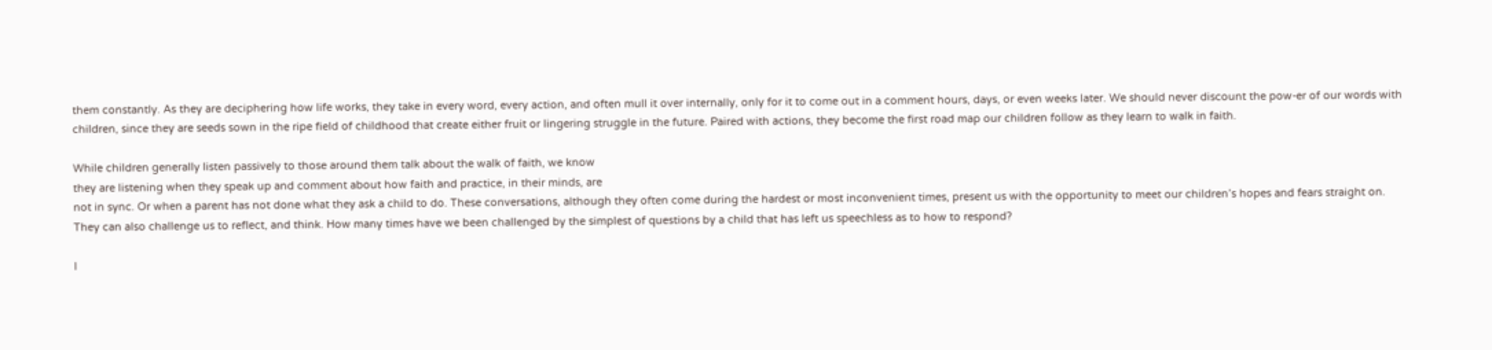them constantly. As they are deciphering how life works, they take in every word, every action, and often mull it over internally, only for it to come out in a comment hours, days, or even weeks later. We should never discount the pow-er of our words with children, since they are seeds sown in the ripe field of childhood that create either fruit or lingering struggle in the future. Paired with actions, they become the first road map our children follow as they learn to walk in faith.

While children generally listen passively to those around them talk about the walk of faith, we know
they are listening when they speak up and comment about how faith and practice, in their minds, are
not in sync. Or when a parent has not done what they ask a child to do. These conversations, although they often come during the hardest or most inconvenient times, present us with the opportunity to meet our children’s hopes and fears straight on. They can also challenge us to reflect, and think. How many times have we been challenged by the simplest of questions by a child that has left us speechless as to how to respond?

I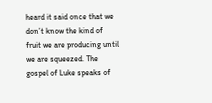heard it said once that we don’t know the kind of fruit we are producing until we are squeezed. The
gospel of Luke speaks of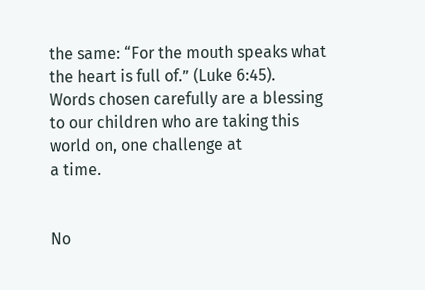the same: “For the mouth speaks what the heart is full of.” (Luke 6:45).
Words chosen carefully are a blessing to our children who are taking this world on, one challenge at
a time.


No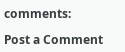comments:

Post a Comment